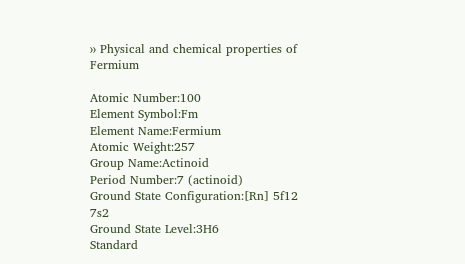›› Physical and chemical properties of Fermium

Atomic Number:100
Element Symbol:Fm
Element Name:Fermium
Atomic Weight:257
Group Name:Actinoid
Period Number:7 (actinoid)
Ground State Configuration:[Rn] 5f12 7s2
Ground State Level:3H6
Standard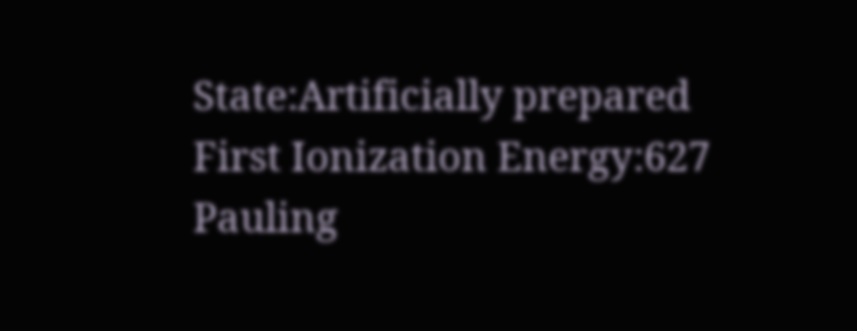State:Artificially prepared
First Ionization Energy:627
Pauling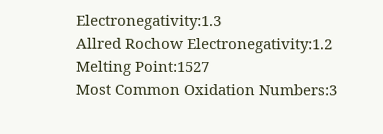Electronegativity:1.3
Allred Rochow Electronegativity:1.2
Melting Point:1527
Most Common Oxidation Numbers:3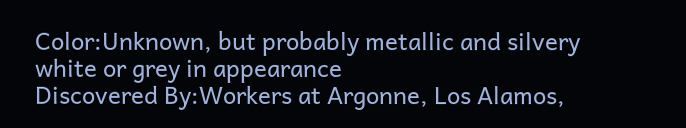Color:Unknown, but probably metallic and silvery white or grey in appearance
Discovered By:Workers at Argonne, Los Alamos,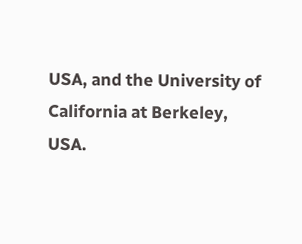USA, and the University of California at Berkeley, USA.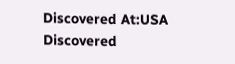Discovered At:USA
Discovered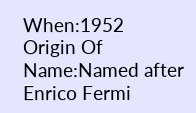When:1952
Origin Of Name:Named after Enrico Fermi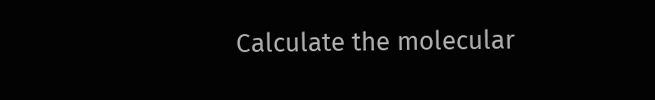Calculate the molecular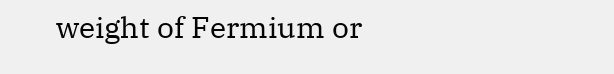weight of Fermium or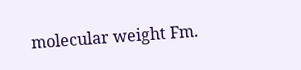molecular weight Fm.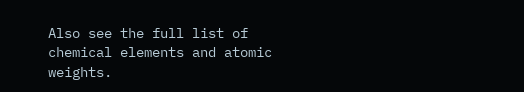Also see the full list of chemical elements and atomic weights.